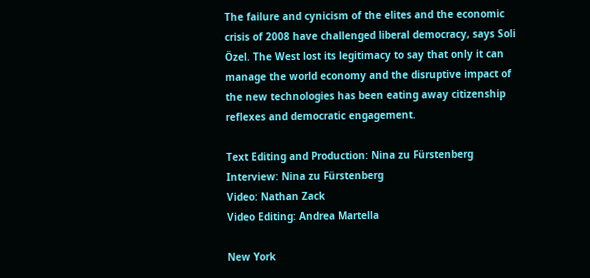The failure and cynicism of the elites and the economic crisis of 2008 have challenged liberal democracy, says Soli Özel. The West lost its legitimacy to say that only it can manage the world economy and the disruptive impact of the new technologies has been eating away citizenship reflexes and democratic engagement.

Text Editing and Production: Nina zu Fürstenberg
Interview: Nina zu Fürstenberg
Video: Nathan Zack
Video Editing: Andrea Martella

New York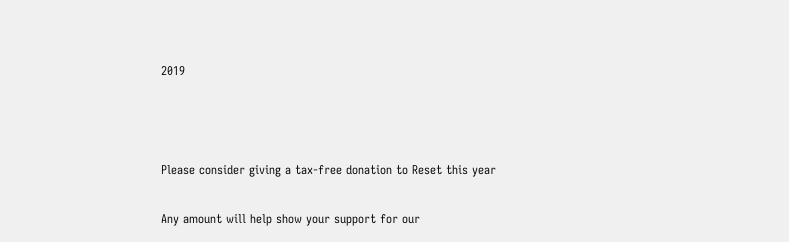2019



Please consider giving a tax-free donation to Reset this year

Any amount will help show your support for our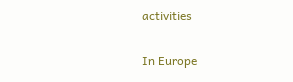activities

In Europe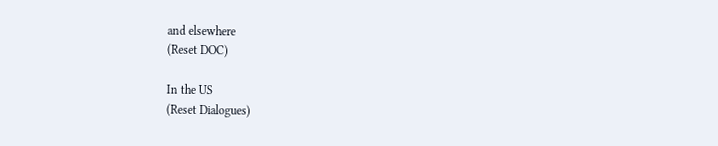and elsewhere
(Reset DOC)

In the US
(Reset Dialogues)